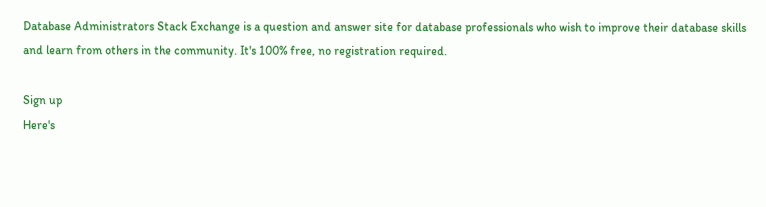Database Administrators Stack Exchange is a question and answer site for database professionals who wish to improve their database skills and learn from others in the community. It's 100% free, no registration required.

Sign up
Here's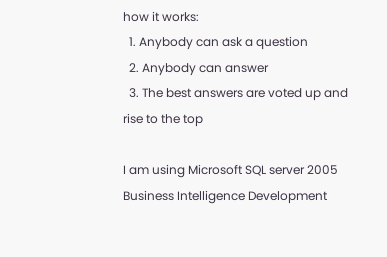how it works:
  1. Anybody can ask a question
  2. Anybody can answer
  3. The best answers are voted up and rise to the top

I am using Microsoft SQL server 2005 Business Intelligence Development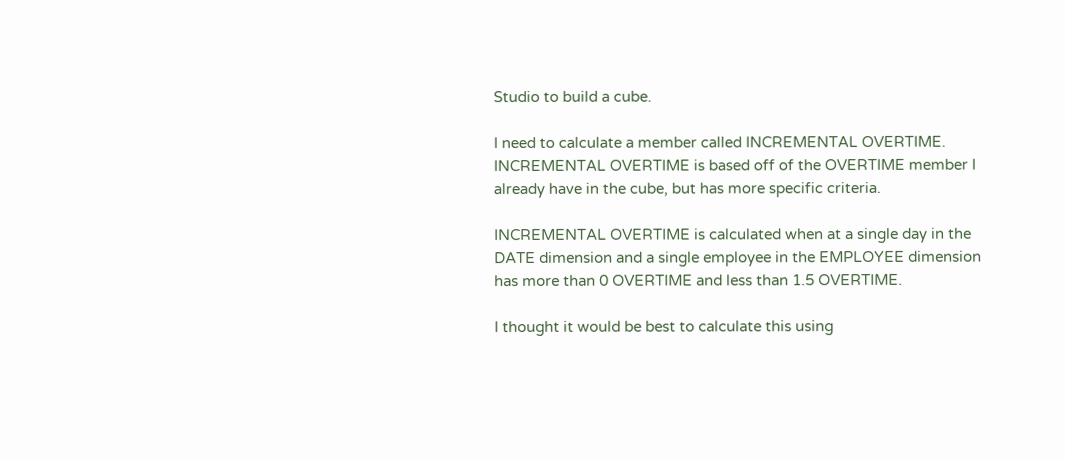Studio to build a cube.

I need to calculate a member called INCREMENTAL OVERTIME. INCREMENTAL OVERTIME is based off of the OVERTIME member I already have in the cube, but has more specific criteria.

INCREMENTAL OVERTIME is calculated when at a single day in the DATE dimension and a single employee in the EMPLOYEE dimension has more than 0 OVERTIME and less than 1.5 OVERTIME.

I thought it would be best to calculate this using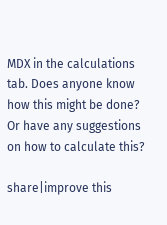MDX in the calculations tab. Does anyone know how this might be done? Or have any suggestions on how to calculate this?

share|improve this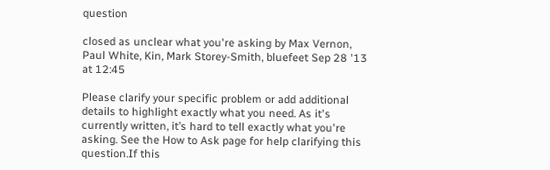question

closed as unclear what you're asking by Max Vernon, Paul White, Kin, Mark Storey-Smith, bluefeet Sep 28 '13 at 12:45

Please clarify your specific problem or add additional details to highlight exactly what you need. As it's currently written, it’s hard to tell exactly what you're asking. See the How to Ask page for help clarifying this question.If this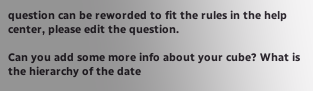question can be reworded to fit the rules in the help center, please edit the question.

Can you add some more info about your cube? What is the hierarchy of the date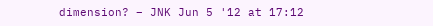dimension? – JNK Jun 5 '12 at 17:12